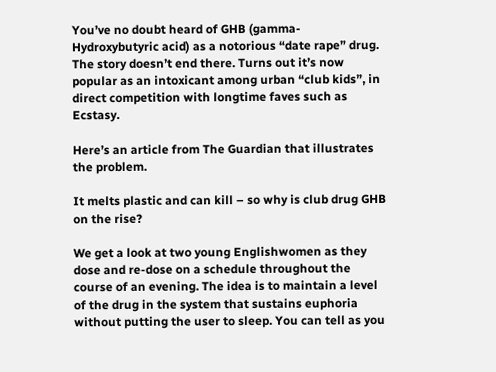You’ve no doubt heard of GHB (gamma-Hydroxybutyric acid) as a notorious “date rape” drug. The story doesn’t end there. Turns out it’s now popular as an intoxicant among urban “club kids”, in direct competition with longtime faves such as Ecstasy.

Here’s an article from The Guardian that illustrates the problem.

It melts plastic and can kill – so why is club drug GHB on the rise?

We get a look at two young Englishwomen as they dose and re-dose on a schedule throughout the course of an evening. The idea is to maintain a level of the drug in the system that sustains euphoria without putting the user to sleep. You can tell as you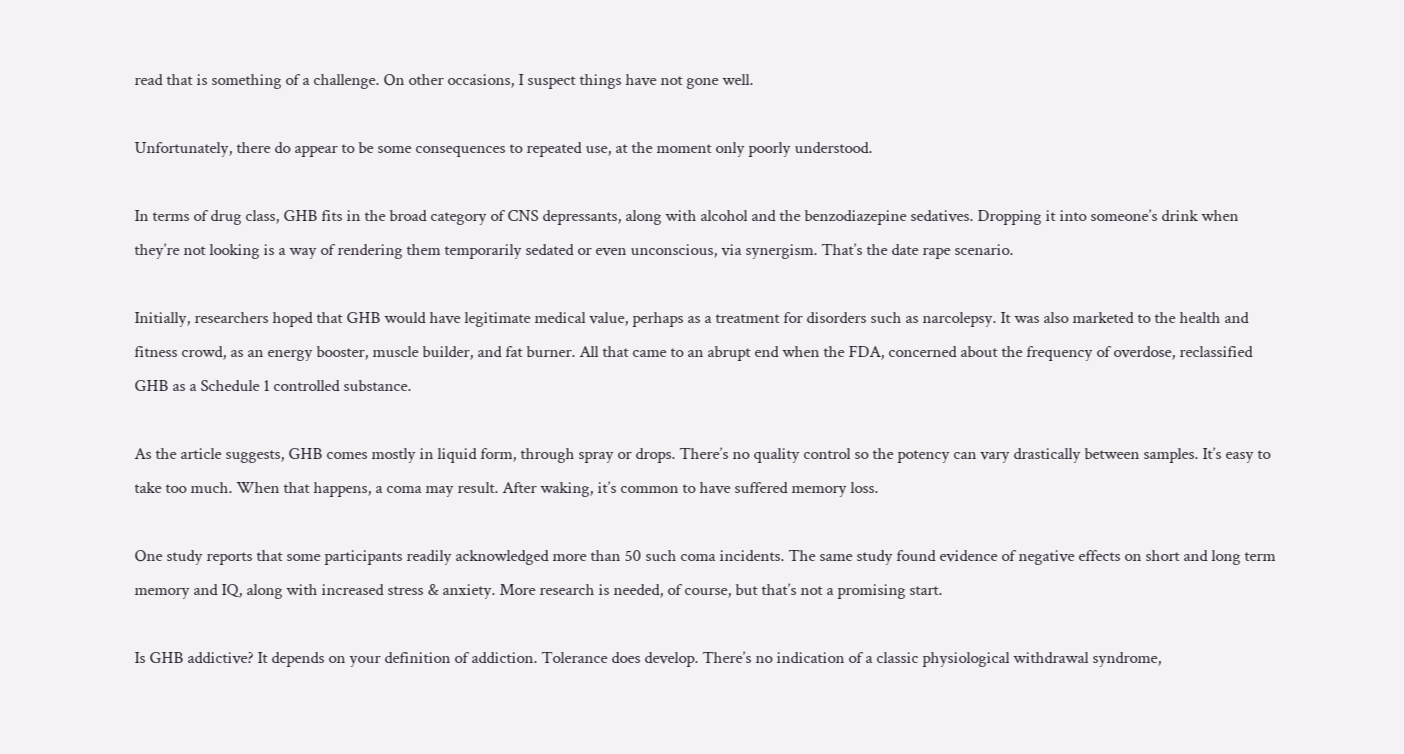read that is something of a challenge. On other occasions, I suspect things have not gone well.

Unfortunately, there do appear to be some consequences to repeated use, at the moment only poorly understood.

In terms of drug class, GHB fits in the broad category of CNS depressants, along with alcohol and the benzodiazepine sedatives. Dropping it into someone’s drink when they’re not looking is a way of rendering them temporarily sedated or even unconscious, via synergism. That’s the date rape scenario.

Initially, researchers hoped that GHB would have legitimate medical value, perhaps as a treatment for disorders such as narcolepsy. It was also marketed to the health and fitness crowd, as an energy booster, muscle builder, and fat burner. All that came to an abrupt end when the FDA, concerned about the frequency of overdose, reclassified GHB as a Schedule 1 controlled substance.

As the article suggests, GHB comes mostly in liquid form, through spray or drops. There’s no quality control so the potency can vary drastically between samples. It’s easy to take too much. When that happens, a coma may result. After waking, it’s common to have suffered memory loss.

One study reports that some participants readily acknowledged more than 50 such coma incidents. The same study found evidence of negative effects on short and long term memory and IQ, along with increased stress & anxiety. More research is needed, of course, but that’s not a promising start.

Is GHB addictive? It depends on your definition of addiction. Tolerance does develop. There’s no indication of a classic physiological withdrawal syndrome,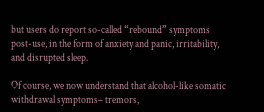but users do report so-called “rebound” symptoms post-use, in the form of anxiety and panic, irritability, and disrupted sleep.

Of course, we now understand that alcohol-like somatic withdrawal symptoms– tremors,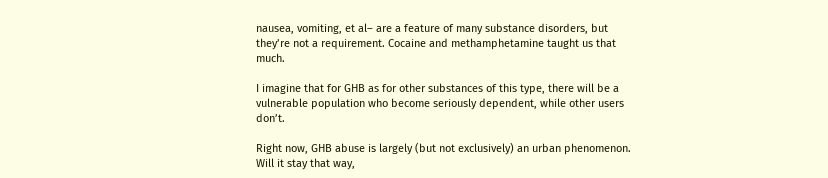nausea, vomiting, et al– are a feature of many substance disorders, but they’re not a requirement. Cocaine and methamphetamine taught us that much.

I imagine that for GHB as for other substances of this type, there will be a vulnerable population who become seriously dependent, while other users don’t.

Right now, GHB abuse is largely (but not exclusively) an urban phenomenon. Will it stay that way,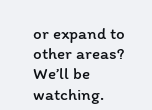or expand to other areas? We’ll be watching.